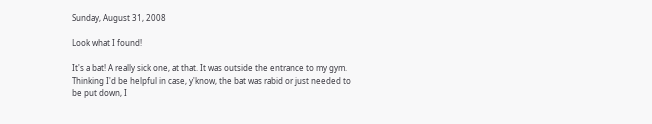Sunday, August 31, 2008

Look what I found!

It's a bat! A really sick one, at that. It was outside the entrance to my gym. Thinking I'd be helpful in case, y'know, the bat was rabid or just needed to be put down, I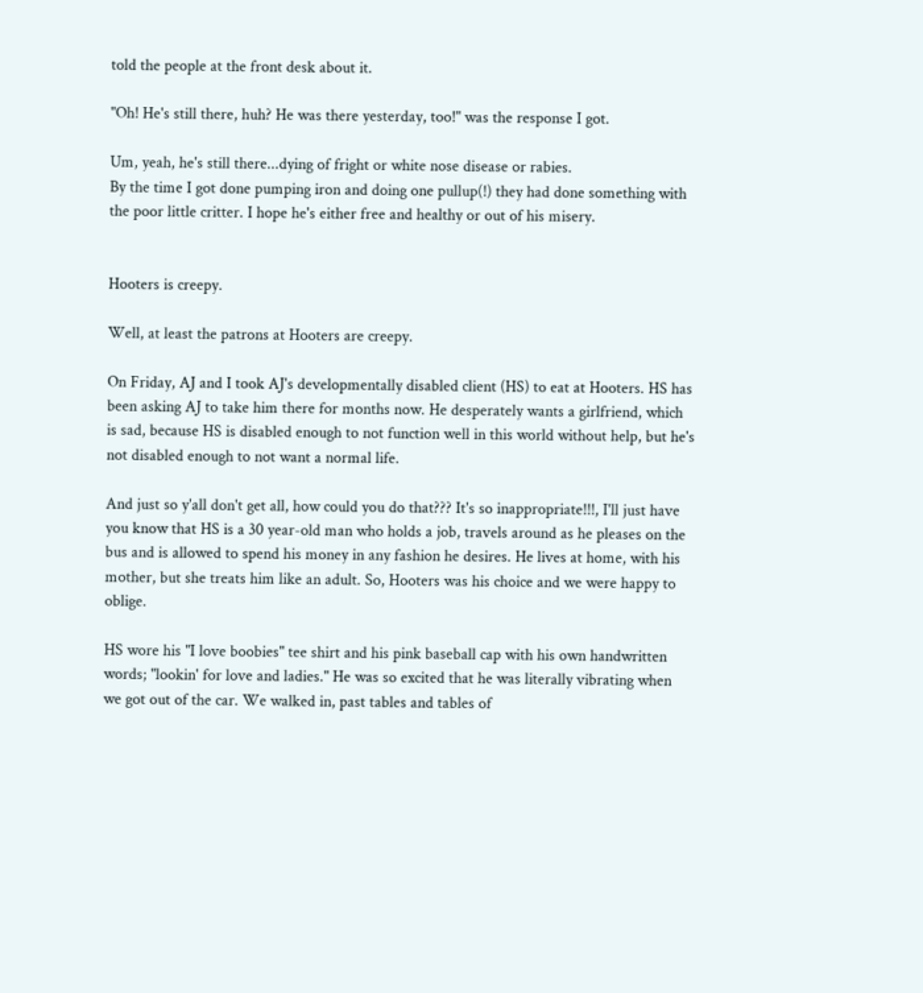told the people at the front desk about it.

"Oh! He's still there, huh? He was there yesterday, too!" was the response I got.

Um, yeah, he's still there...dying of fright or white nose disease or rabies.
By the time I got done pumping iron and doing one pullup(!) they had done something with the poor little critter. I hope he's either free and healthy or out of his misery.


Hooters is creepy.

Well, at least the patrons at Hooters are creepy.

On Friday, AJ and I took AJ's developmentally disabled client (HS) to eat at Hooters. HS has been asking AJ to take him there for months now. He desperately wants a girlfriend, which is sad, because HS is disabled enough to not function well in this world without help, but he's not disabled enough to not want a normal life.

And just so y'all don't get all, how could you do that??? It's so inappropriate!!!, I'll just have you know that HS is a 30 year-old man who holds a job, travels around as he pleases on the bus and is allowed to spend his money in any fashion he desires. He lives at home, with his mother, but she treats him like an adult. So, Hooters was his choice and we were happy to oblige.

HS wore his "I love boobies" tee shirt and his pink baseball cap with his own handwritten words; "lookin' for love and ladies." He was so excited that he was literally vibrating when we got out of the car. We walked in, past tables and tables of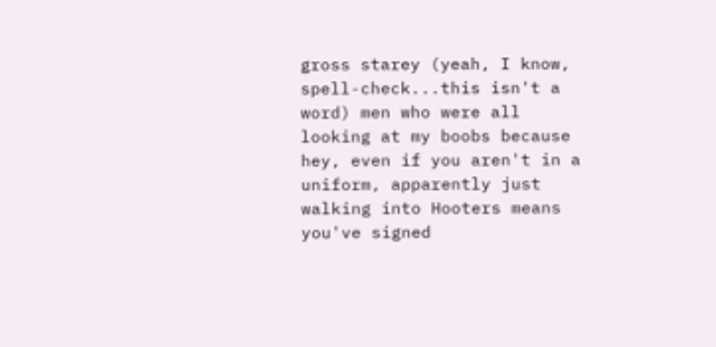gross starey (yeah, I know, spell-check...this isn't a word) men who were all looking at my boobs because hey, even if you aren't in a uniform, apparently just walking into Hooters means you've signed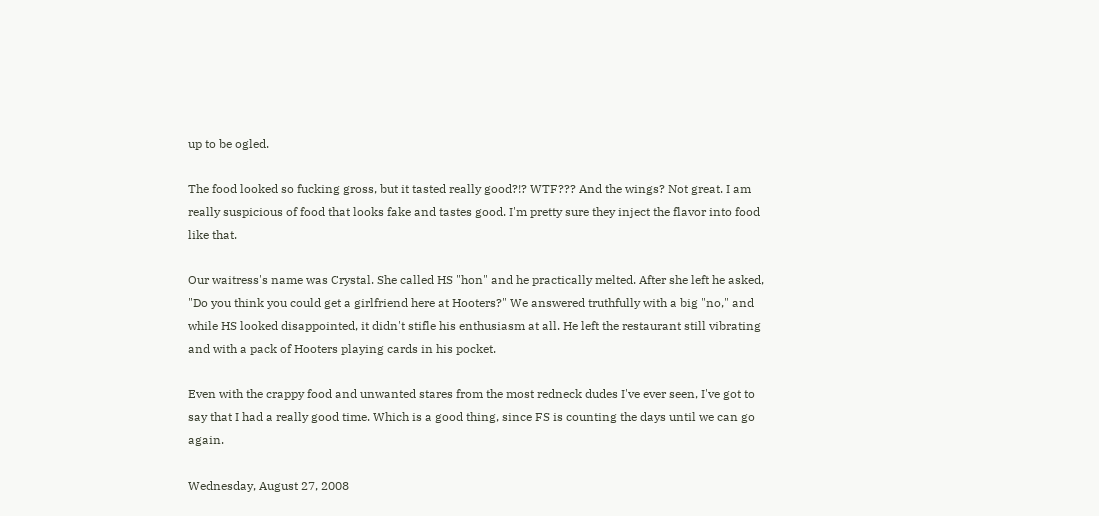up to be ogled.

The food looked so fucking gross, but it tasted really good?!? WTF??? And the wings? Not great. I am really suspicious of food that looks fake and tastes good. I'm pretty sure they inject the flavor into food like that.

Our waitress's name was Crystal. She called HS "hon" and he practically melted. After she left he asked, "Do you think you could get a girlfriend here at Hooters?" We answered truthfully with a big "no," and while HS looked disappointed, it didn't stifle his enthusiasm at all. He left the restaurant still vibrating and with a pack of Hooters playing cards in his pocket.

Even with the crappy food and unwanted stares from the most redneck dudes I've ever seen, I've got to say that I had a really good time. Which is a good thing, since FS is counting the days until we can go again.

Wednesday, August 27, 2008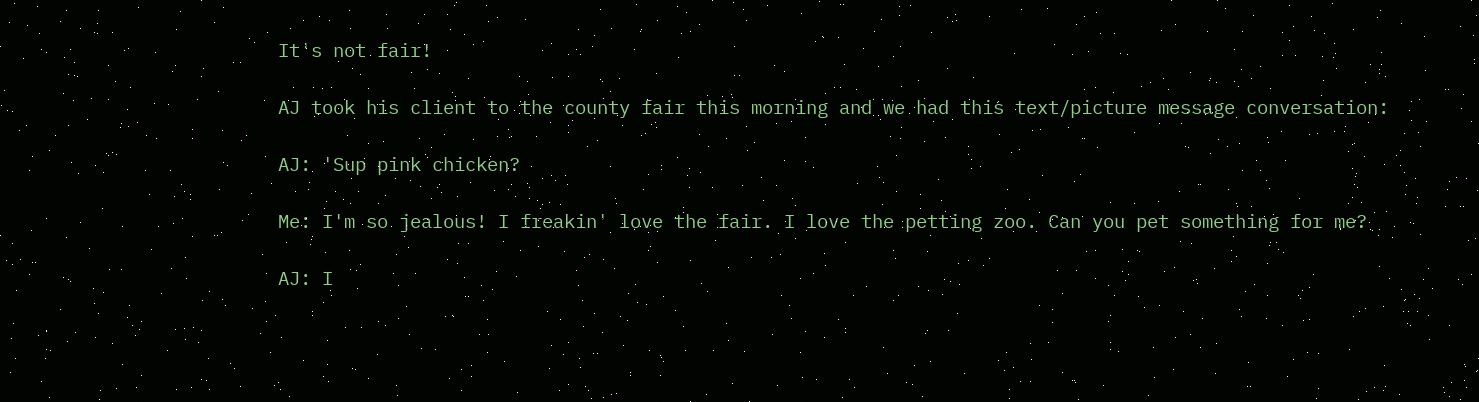It's not fair!

AJ took his client to the county fair this morning and we had this text/picture message conversation:

AJ: 'Sup pink chicken?

Me: I'm so jealous! I freakin' love the fair. I love the petting zoo. Can you pet something for me?

AJ: I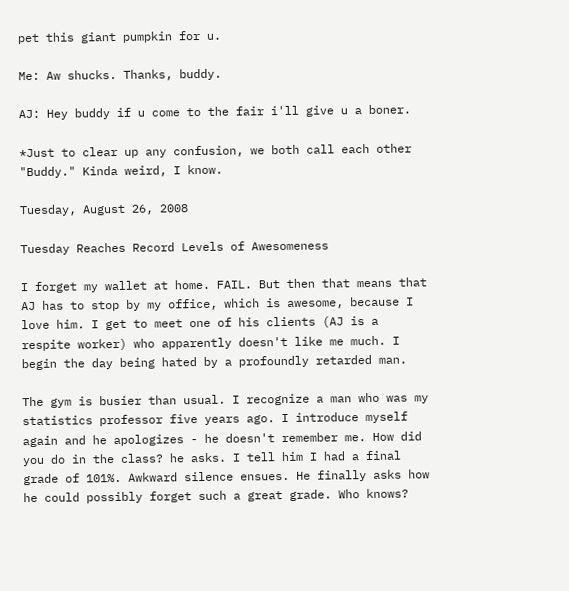pet this giant pumpkin for u.

Me: Aw shucks. Thanks, buddy.

AJ: Hey buddy if u come to the fair i'll give u a boner.

*Just to clear up any confusion, we both call each other "Buddy." Kinda weird, I know.

Tuesday, August 26, 2008

Tuesday Reaches Record Levels of Awesomeness

I forget my wallet at home. FAIL. But then that means that AJ has to stop by my office, which is awesome, because I love him. I get to meet one of his clients (AJ is a respite worker) who apparently doesn't like me much. I begin the day being hated by a profoundly retarded man.

The gym is busier than usual. I recognize a man who was my statistics professor five years ago. I introduce myself again and he apologizes - he doesn't remember me. How did you do in the class? he asks. I tell him I had a final grade of 101%. Awkward silence ensues. He finally asks how he could possibly forget such a great grade. Who knows?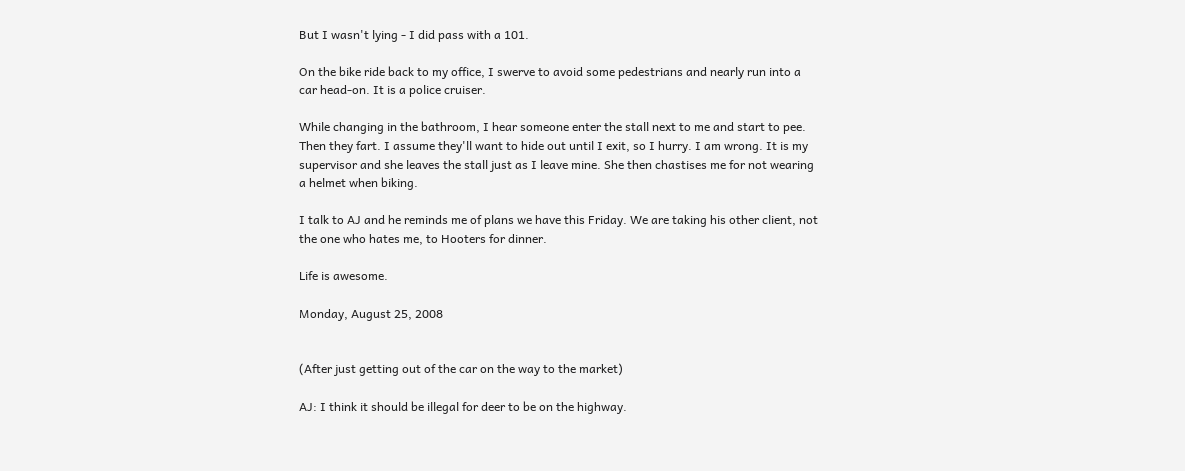But I wasn't lying - I did pass with a 101.

On the bike ride back to my office, I swerve to avoid some pedestrians and nearly run into a car head-on. It is a police cruiser.

While changing in the bathroom, I hear someone enter the stall next to me and start to pee. Then they fart. I assume they'll want to hide out until I exit, so I hurry. I am wrong. It is my supervisor and she leaves the stall just as I leave mine. She then chastises me for not wearing a helmet when biking.

I talk to AJ and he reminds me of plans we have this Friday. We are taking his other client, not the one who hates me, to Hooters for dinner.

Life is awesome.

Monday, August 25, 2008


(After just getting out of the car on the way to the market)

AJ: I think it should be illegal for deer to be on the highway.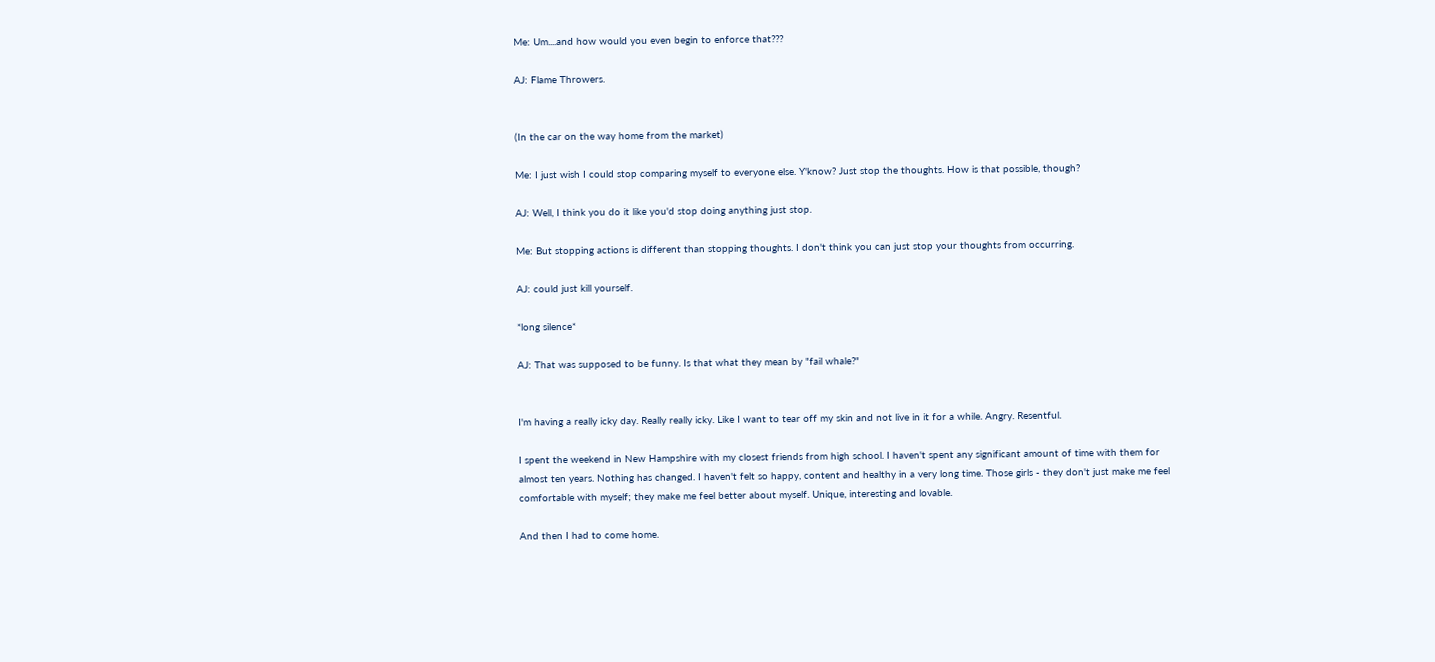Me: Um....and how would you even begin to enforce that???

AJ: Flame Throwers.


(In the car on the way home from the market)

Me: I just wish I could stop comparing myself to everyone else. Y'know? Just stop the thoughts. How is that possible, though?

AJ: Well, I think you do it like you'd stop doing anything just stop.

Me: But stopping actions is different than stopping thoughts. I don't think you can just stop your thoughts from occurring.

AJ: could just kill yourself.

*long silence*

AJ: That was supposed to be funny. Is that what they mean by "fail whale?"


I'm having a really icky day. Really really icky. Like I want to tear off my skin and not live in it for a while. Angry. Resentful.

I spent the weekend in New Hampshire with my closest friends from high school. I haven't spent any significant amount of time with them for almost ten years. Nothing has changed. I haven't felt so happy, content and healthy in a very long time. Those girls - they don't just make me feel comfortable with myself; they make me feel better about myself. Unique, interesting and lovable.

And then I had to come home.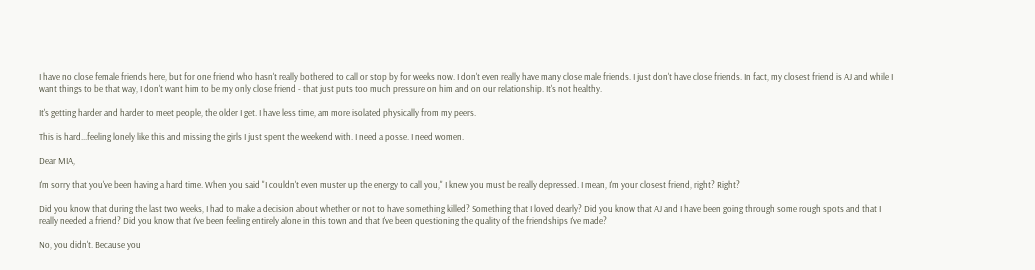I have no close female friends here, but for one friend who hasn't really bothered to call or stop by for weeks now. I don't even really have many close male friends. I just don't have close friends. In fact, my closest friend is AJ and while I want things to be that way, I don't want him to be my only close friend - that just puts too much pressure on him and on our relationship. It's not healthy.

It's getting harder and harder to meet people, the older I get. I have less time, am more isolated physically from my peers.

This is hard...feeling lonely like this and missing the girls I just spent the weekend with. I need a posse. I need women.

Dear MIA,

I'm sorry that you've been having a hard time. When you said "I couldn't even muster up the energy to call you," I knew you must be really depressed. I mean, I'm your closest friend, right? Right?

Did you know that during the last two weeks, I had to make a decision about whether or not to have something killed? Something that I loved dearly? Did you know that AJ and I have been going through some rough spots and that I really needed a friend? Did you know that I've been feeling entirely alone in this town and that I've been questioning the quality of the friendships I've made?

No, you didn't. Because you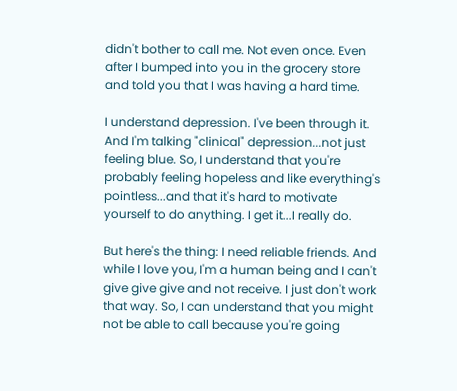didn't bother to call me. Not even once. Even after I bumped into you in the grocery store and told you that I was having a hard time.

I understand depression. I've been through it. And I'm talking "clinical" depression...not just feeling blue. So, I understand that you're probably feeling hopeless and like everything's pointless...and that it's hard to motivate yourself to do anything. I get it...I really do.

But here's the thing: I need reliable friends. And while I love you, I'm a human being and I can't give give give and not receive. I just don't work that way. So, I can understand that you might not be able to call because you're going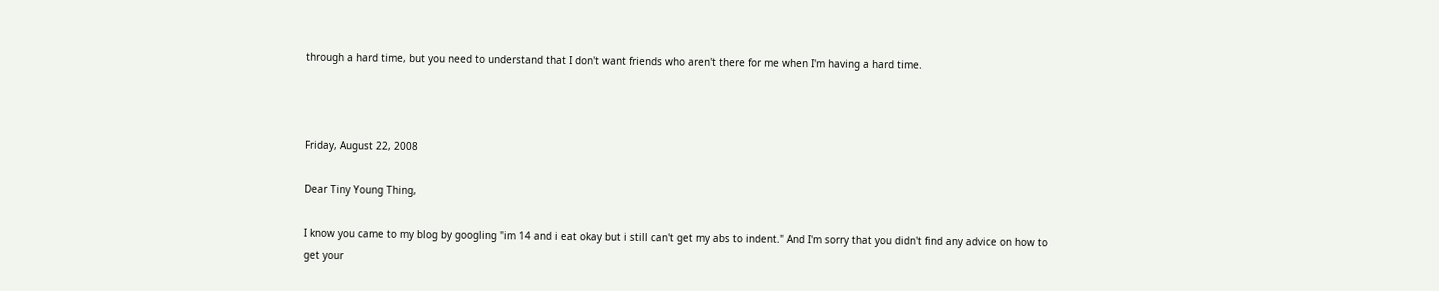through a hard time, but you need to understand that I don't want friends who aren't there for me when I'm having a hard time.



Friday, August 22, 2008

Dear Tiny Young Thing,

I know you came to my blog by googling "im 14 and i eat okay but i still can't get my abs to indent." And I'm sorry that you didn't find any advice on how to get your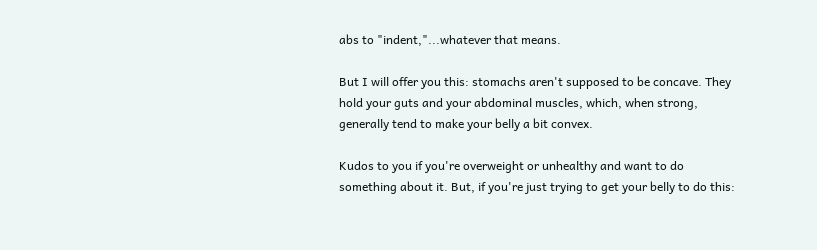abs to "indent,"...whatever that means.

But I will offer you this: stomachs aren't supposed to be concave. They hold your guts and your abdominal muscles, which, when strong, generally tend to make your belly a bit convex.

Kudos to you if you're overweight or unhealthy and want to do something about it. But, if you're just trying to get your belly to do this: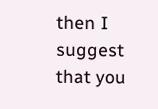then I suggest that you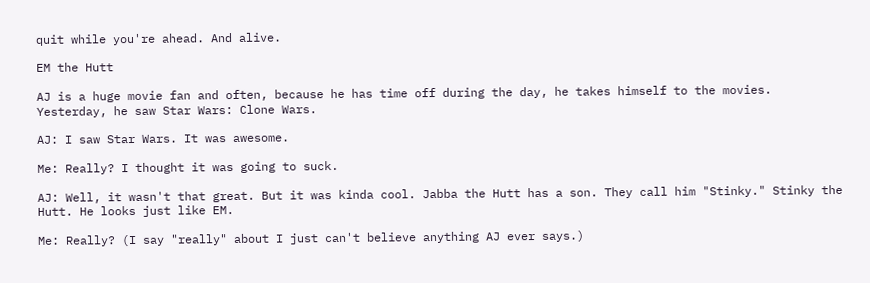quit while you're ahead. And alive.

EM the Hutt

AJ is a huge movie fan and often, because he has time off during the day, he takes himself to the movies. Yesterday, he saw Star Wars: Clone Wars.

AJ: I saw Star Wars. It was awesome.

Me: Really? I thought it was going to suck.

AJ: Well, it wasn't that great. But it was kinda cool. Jabba the Hutt has a son. They call him "Stinky." Stinky the Hutt. He looks just like EM.

Me: Really? (I say "really" about I just can't believe anything AJ ever says.)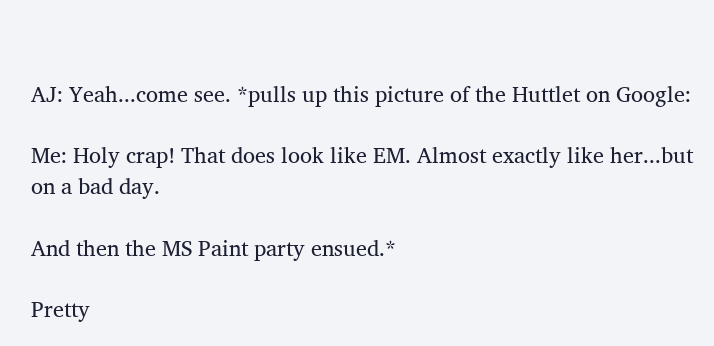AJ: Yeah...come see. *pulls up this picture of the Huttlet on Google:

Me: Holy crap! That does look like EM. Almost exactly like her...but on a bad day.

And then the MS Paint party ensued.*

Pretty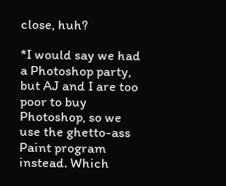close, huh?

*I would say we had a Photoshop party, but AJ and I are too poor to buy Photoshop, so we use the ghetto-ass Paint program instead. Which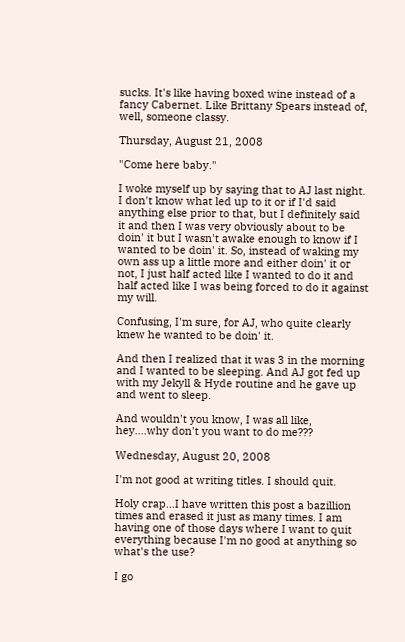sucks. It's like having boxed wine instead of a fancy Cabernet. Like Brittany Spears instead of, well, someone classy.

Thursday, August 21, 2008

"Come here baby."

I woke myself up by saying that to AJ last night. I don't know what led up to it or if I'd said anything else prior to that, but I definitely said it and then I was very obviously about to be doin' it but I wasn't awake enough to know if I wanted to be doin' it. So, instead of waking my own ass up a little more and either doin' it or not, I just half acted like I wanted to do it and half acted like I was being forced to do it against my will.

Confusing, I'm sure, for AJ, who quite clearly knew he wanted to be doin' it.

And then I realized that it was 3 in the morning and I wanted to be sleeping. And AJ got fed up with my Jekyll & Hyde routine and he gave up and went to sleep.

And wouldn't you know, I was all like, hey....why don't you want to do me???

Wednesday, August 20, 2008

I'm not good at writing titles. I should quit.

Holy crap...I have written this post a bazillion times and erased it just as many times. I am having one of those days where I want to quit everything because I'm no good at anything so what's the use?

I go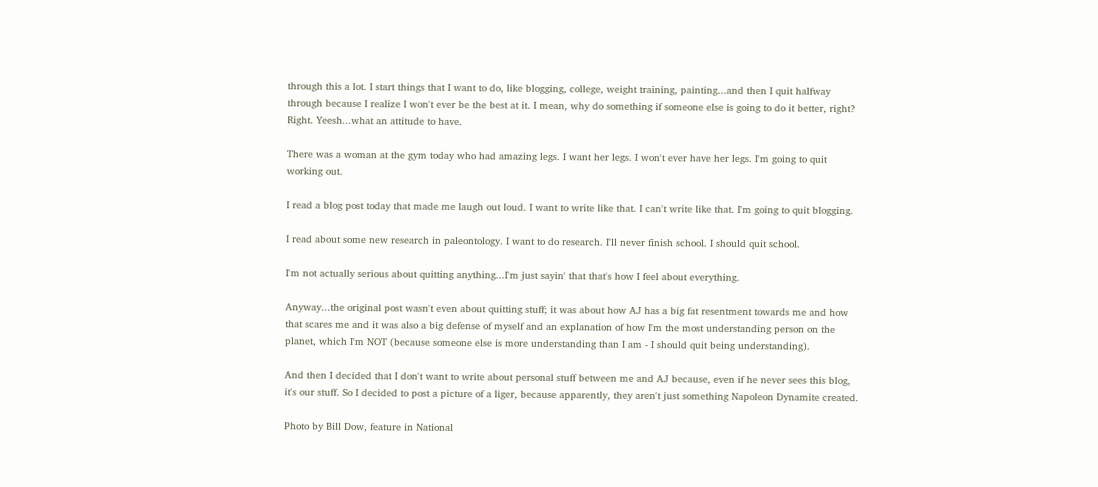through this a lot. I start things that I want to do, like blogging, college, weight training, painting...and then I quit halfway through because I realize I won't ever be the best at it. I mean, why do something if someone else is going to do it better, right? Right. Yeesh...what an attitude to have.

There was a woman at the gym today who had amazing legs. I want her legs. I won't ever have her legs. I'm going to quit working out.

I read a blog post today that made me laugh out loud. I want to write like that. I can't write like that. I'm going to quit blogging.

I read about some new research in paleontology. I want to do research. I'll never finish school. I should quit school.

I'm not actually serious about quitting anything...I'm just sayin' that that's how I feel about everything.

Anyway...the original post wasn't even about quitting stuff; it was about how AJ has a big fat resentment towards me and how that scares me and it was also a big defense of myself and an explanation of how I'm the most understanding person on the planet, which I'm NOT (because someone else is more understanding than I am - I should quit being understanding).

And then I decided that I don't want to write about personal stuff between me and AJ because, even if he never sees this blog, it's our stuff. So I decided to post a picture of a liger, because apparently, they aren't just something Napoleon Dynamite created.

Photo by Bill Dow, feature in National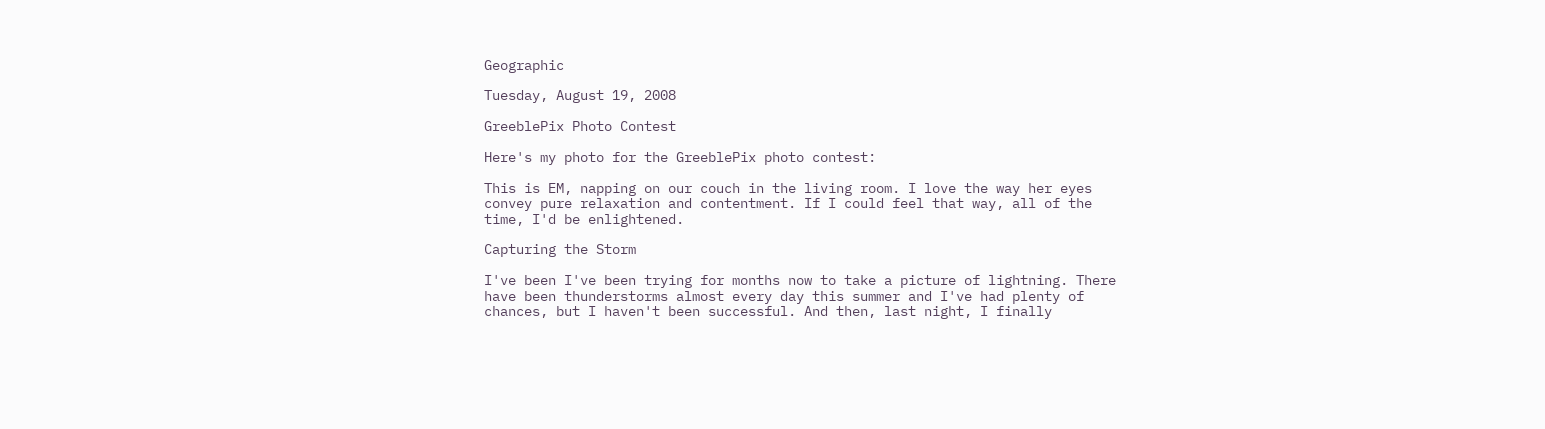Geographic

Tuesday, August 19, 2008

GreeblePix Photo Contest

Here's my photo for the GreeblePix photo contest:

This is EM, napping on our couch in the living room. I love the way her eyes convey pure relaxation and contentment. If I could feel that way, all of the time, I'd be enlightened.

Capturing the Storm

I've been I've been trying for months now to take a picture of lightning. There have been thunderstorms almost every day this summer and I've had plenty of chances, but I haven't been successful. And then, last night, I finally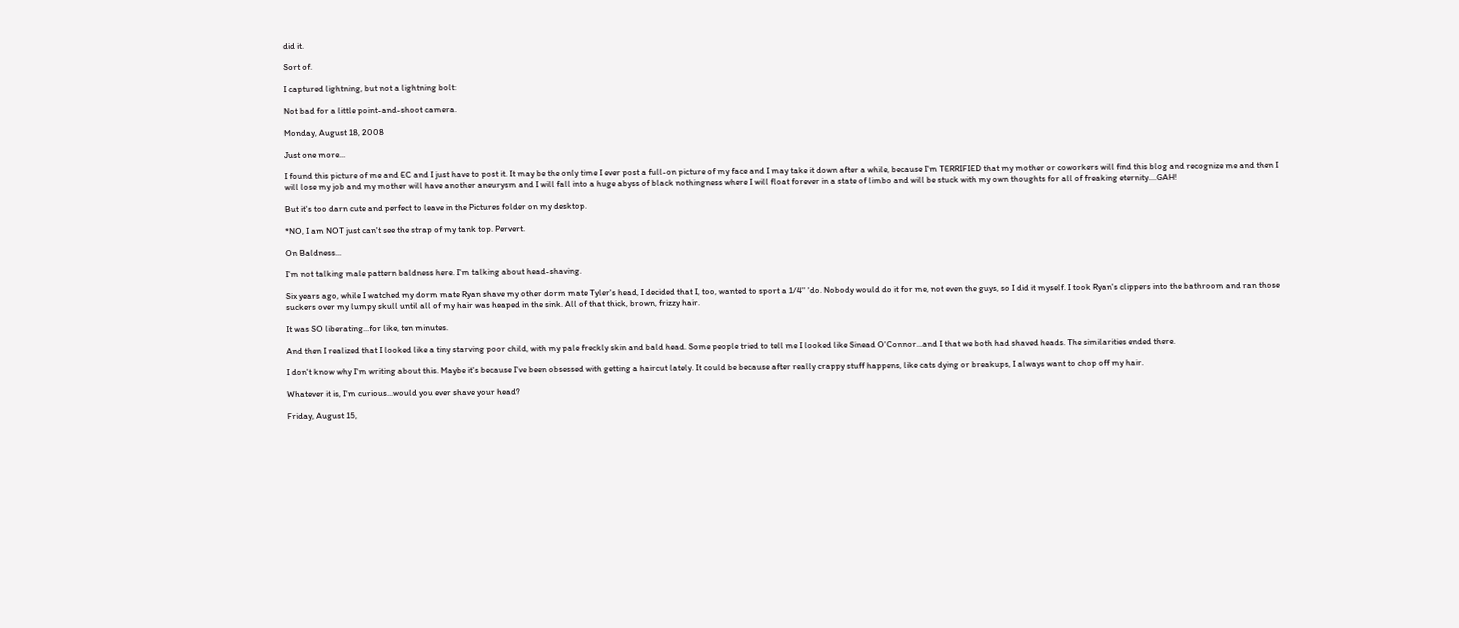did it.

Sort of.

I captured lightning, but not a lightning bolt:

Not bad for a little point-and-shoot camera.

Monday, August 18, 2008

Just one more...

I found this picture of me and EC and I just have to post it. It may be the only time I ever post a full-on picture of my face and I may take it down after a while, because I'm TERRIFIED that my mother or coworkers will find this blog and recognize me and then I will lose my job and my mother will have another aneurysm and I will fall into a huge abyss of black nothingness where I will float forever in a state of limbo and will be stuck with my own thoughts for all of freaking eternity....GAH!

But it's too darn cute and perfect to leave in the Pictures folder on my desktop.

*NO, I am NOT just can't see the strap of my tank top. Pervert.

On Baldness...

I'm not talking male pattern baldness here. I'm talking about head-shaving.

Six years ago, while I watched my dorm mate Ryan shave my other dorm mate Tyler's head, I decided that I, too, wanted to sport a 1/4'' 'do. Nobody would do it for me, not even the guys, so I did it myself. I took Ryan's clippers into the bathroom and ran those suckers over my lumpy skull until all of my hair was heaped in the sink. All of that thick, brown, frizzy hair.

It was SO liberating...for like, ten minutes.

And then I realized that I looked like a tiny starving poor child, with my pale freckly skin and bald head. Some people tried to tell me I looked like Sinead O'Connor...and I that we both had shaved heads. The similarities ended there.

I don't know why I'm writing about this. Maybe it's because I've been obsessed with getting a haircut lately. It could be because after really crappy stuff happens, like cats dying or breakups, I always want to chop off my hair.

Whatever it is, I'm curious...would you ever shave your head?

Friday, August 15,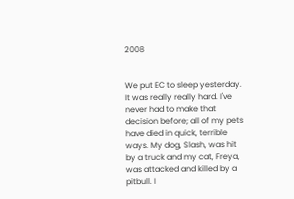2008


We put EC to sleep yesterday. It was really really hard. I've never had to make that decision before; all of my pets have died in quick, terrible ways. My dog, Slash, was hit by a truck and my cat, Freya, was attacked and killed by a pitbull. I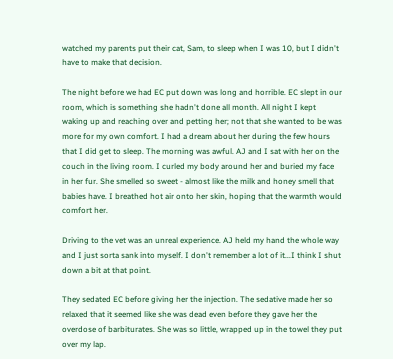watched my parents put their cat, Sam, to sleep when I was 10, but I didn't have to make that decision.

The night before we had EC put down was long and horrible. EC slept in our room, which is something she hadn't done all month. All night I kept waking up and reaching over and petting her; not that she wanted to be was more for my own comfort. I had a dream about her during the few hours that I did get to sleep. The morning was awful. AJ and I sat with her on the couch in the living room. I curled my body around her and buried my face in her fur. She smelled so sweet - almost like the milk and honey smell that babies have. I breathed hot air onto her skin, hoping that the warmth would comfort her.

Driving to the vet was an unreal experience. AJ held my hand the whole way and I just sorta sank into myself. I don't remember a lot of it...I think I shut down a bit at that point.

They sedated EC before giving her the injection. The sedative made her so relaxed that it seemed like she was dead even before they gave her the overdose of barbiturates. She was so little, wrapped up in the towel they put over my lap.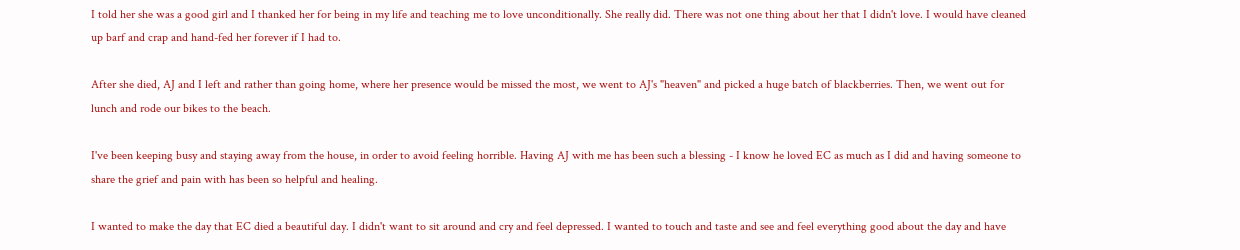I told her she was a good girl and I thanked her for being in my life and teaching me to love unconditionally. She really did. There was not one thing about her that I didn't love. I would have cleaned up barf and crap and hand-fed her forever if I had to.

After she died, AJ and I left and rather than going home, where her presence would be missed the most, we went to AJ's "heaven" and picked a huge batch of blackberries. Then, we went out for lunch and rode our bikes to the beach.

I've been keeping busy and staying away from the house, in order to avoid feeling horrible. Having AJ with me has been such a blessing - I know he loved EC as much as I did and having someone to share the grief and pain with has been so helpful and healing.

I wanted to make the day that EC died a beautiful day. I didn't want to sit around and cry and feel depressed. I wanted to touch and taste and see and feel everything good about the day and have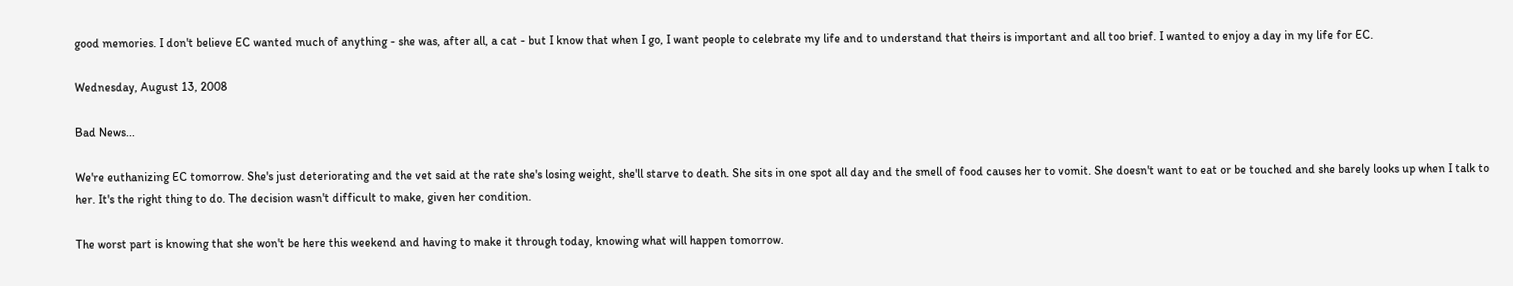good memories. I don't believe EC wanted much of anything - she was, after all, a cat - but I know that when I go, I want people to celebrate my life and to understand that theirs is important and all too brief. I wanted to enjoy a day in my life for EC.

Wednesday, August 13, 2008

Bad News...

We're euthanizing EC tomorrow. She's just deteriorating and the vet said at the rate she's losing weight, she'll starve to death. She sits in one spot all day and the smell of food causes her to vomit. She doesn't want to eat or be touched and she barely looks up when I talk to her. It's the right thing to do. The decision wasn't difficult to make, given her condition.

The worst part is knowing that she won't be here this weekend and having to make it through today, knowing what will happen tomorrow.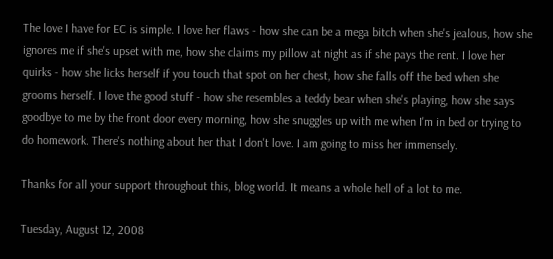The love I have for EC is simple. I love her flaws - how she can be a mega bitch when she's jealous, how she ignores me if she's upset with me, how she claims my pillow at night as if she pays the rent. I love her quirks - how she licks herself if you touch that spot on her chest, how she falls off the bed when she grooms herself. I love the good stuff - how she resembles a teddy bear when she's playing, how she says goodbye to me by the front door every morning, how she snuggles up with me when I'm in bed or trying to do homework. There's nothing about her that I don't love. I am going to miss her immensely.

Thanks for all your support throughout this, blog world. It means a whole hell of a lot to me.

Tuesday, August 12, 2008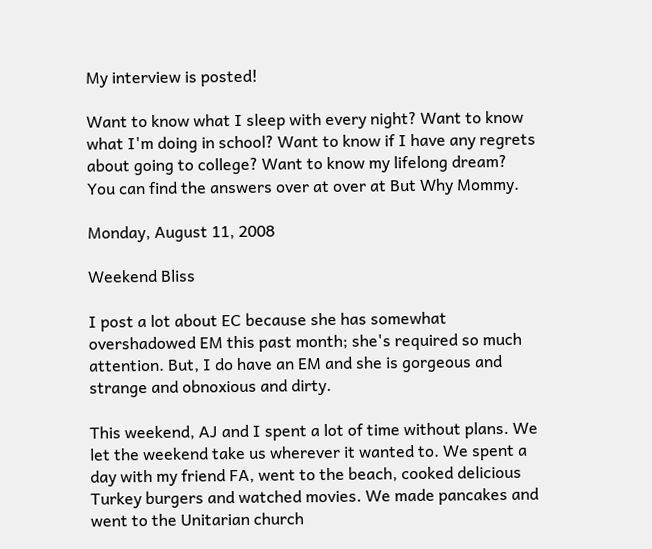My interview is posted!

Want to know what I sleep with every night? Want to know what I'm doing in school? Want to know if I have any regrets about going to college? Want to know my lifelong dream? You can find the answers over at over at But Why Mommy.

Monday, August 11, 2008

Weekend Bliss

I post a lot about EC because she has somewhat overshadowed EM this past month; she's required so much attention. But, I do have an EM and she is gorgeous and strange and obnoxious and dirty.

This weekend, AJ and I spent a lot of time without plans. We let the weekend take us wherever it wanted to. We spent a day with my friend FA, went to the beach, cooked delicious Turkey burgers and watched movies. We made pancakes and went to the Unitarian church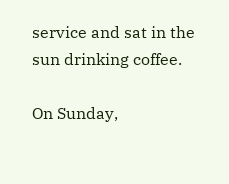service and sat in the sun drinking coffee.

On Sunday,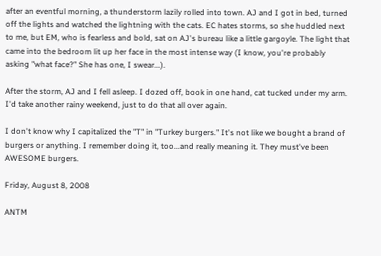after an eventful morning, a thunderstorm lazily rolled into town. AJ and I got in bed, turned off the lights and watched the lightning with the cats. EC hates storms, so she huddled next to me, but EM, who is fearless and bold, sat on AJ's bureau like a little gargoyle. The light that came into the bedroom lit up her face in the most intense way (I know, you're probably asking "what face?" She has one, I swear...).

After the storm, AJ and I fell asleep. I dozed off, book in one hand, cat tucked under my arm. I'd take another rainy weekend, just to do that all over again.

I don't know why I capitalized the "T" in "Turkey burgers." It's not like we bought a brand of burgers or anything. I remember doing it, too...and really meaning it. They must've been AWESOME burgers.

Friday, August 8, 2008

ANTM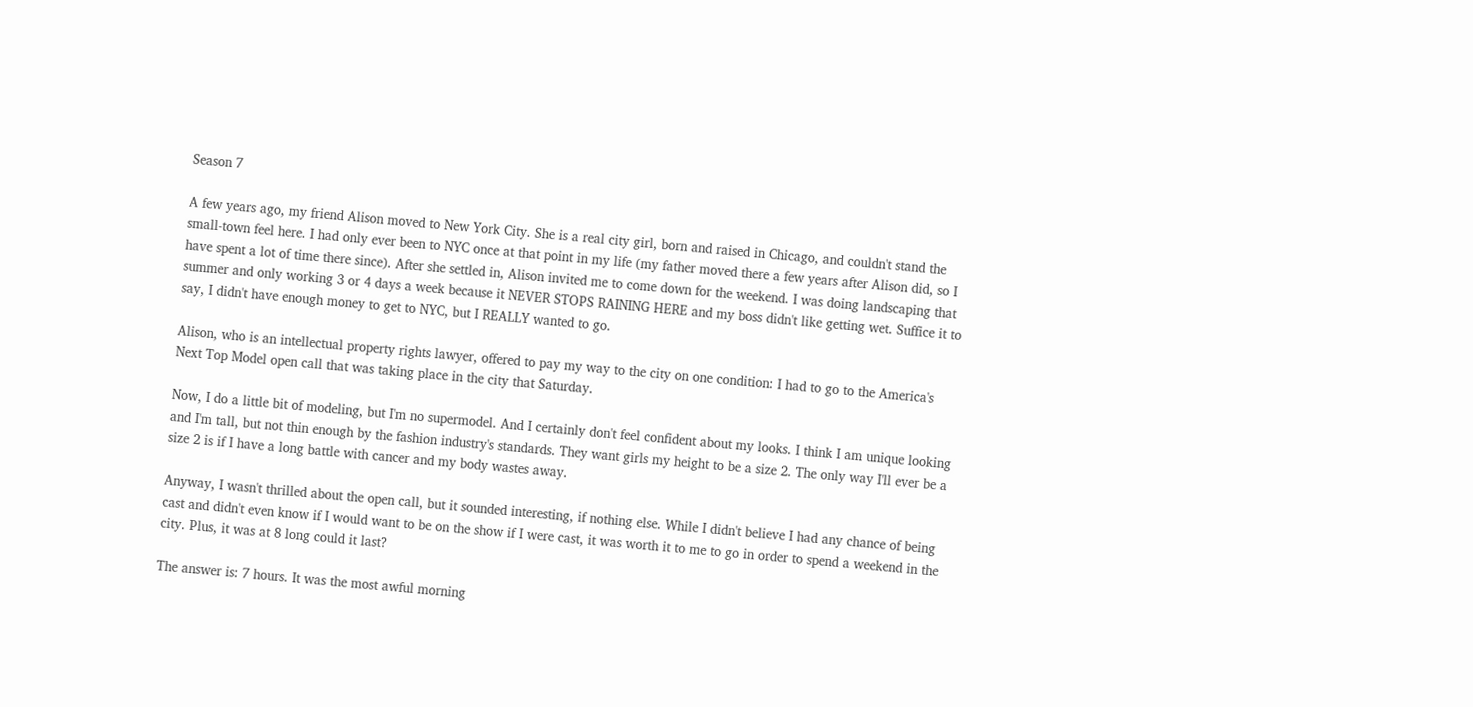Season 7

A few years ago, my friend Alison moved to New York City. She is a real city girl, born and raised in Chicago, and couldn't stand the small-town feel here. I had only ever been to NYC once at that point in my life (my father moved there a few years after Alison did, so I have spent a lot of time there since). After she settled in, Alison invited me to come down for the weekend. I was doing landscaping that summer and only working 3 or 4 days a week because it NEVER STOPS RAINING HERE and my boss didn't like getting wet. Suffice it to say, I didn't have enough money to get to NYC, but I REALLY wanted to go.

Alison, who is an intellectual property rights lawyer, offered to pay my way to the city on one condition: I had to go to the America's Next Top Model open call that was taking place in the city that Saturday.

Now, I do a little bit of modeling, but I'm no supermodel. And I certainly don't feel confident about my looks. I think I am unique looking and I'm tall, but not thin enough by the fashion industry's standards. They want girls my height to be a size 2. The only way I'll ever be a size 2 is if I have a long battle with cancer and my body wastes away.

Anyway, I wasn't thrilled about the open call, but it sounded interesting, if nothing else. While I didn't believe I had any chance of being cast and didn't even know if I would want to be on the show if I were cast, it was worth it to me to go in order to spend a weekend in the city. Plus, it was at 8 long could it last?

The answer is: 7 hours. It was the most awful morning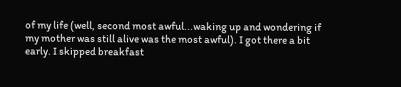of my life (well, second most awful...waking up and wondering if my mother was still alive was the most awful). I got there a bit early. I skipped breakfast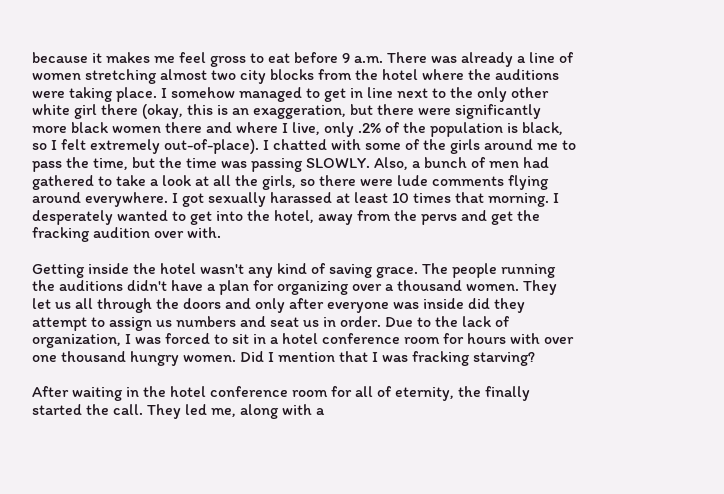because it makes me feel gross to eat before 9 a.m. There was already a line of women stretching almost two city blocks from the hotel where the auditions were taking place. I somehow managed to get in line next to the only other white girl there (okay, this is an exaggeration, but there were significantly more black women there and where I live, only .2% of the population is black, so I felt extremely out-of-place). I chatted with some of the girls around me to pass the time, but the time was passing SLOWLY. Also, a bunch of men had gathered to take a look at all the girls, so there were lude comments flying around everywhere. I got sexually harassed at least 10 times that morning. I desperately wanted to get into the hotel, away from the pervs and get the fracking audition over with.

Getting inside the hotel wasn't any kind of saving grace. The people running the auditions didn't have a plan for organizing over a thousand women. They let us all through the doors and only after everyone was inside did they attempt to assign us numbers and seat us in order. Due to the lack of organization, I was forced to sit in a hotel conference room for hours with over one thousand hungry women. Did I mention that I was fracking starving?

After waiting in the hotel conference room for all of eternity, the finally started the call. They led me, along with a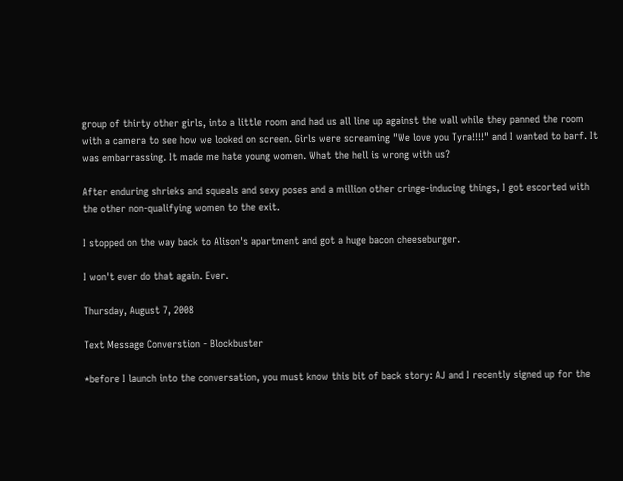group of thirty other girls, into a little room and had us all line up against the wall while they panned the room with a camera to see how we looked on screen. Girls were screaming "We love you Tyra!!!!" and I wanted to barf. It was embarrassing. It made me hate young women. What the hell is wrong with us?

After enduring shrieks and squeals and sexy poses and a million other cringe-inducing things, I got escorted with the other non-qualifying women to the exit.

I stopped on the way back to Alison's apartment and got a huge bacon cheeseburger.

I won't ever do that again. Ever.

Thursday, August 7, 2008

Text Message Converstion - Blockbuster

*before I launch into the conversation, you must know this bit of back story: AJ and I recently signed up for the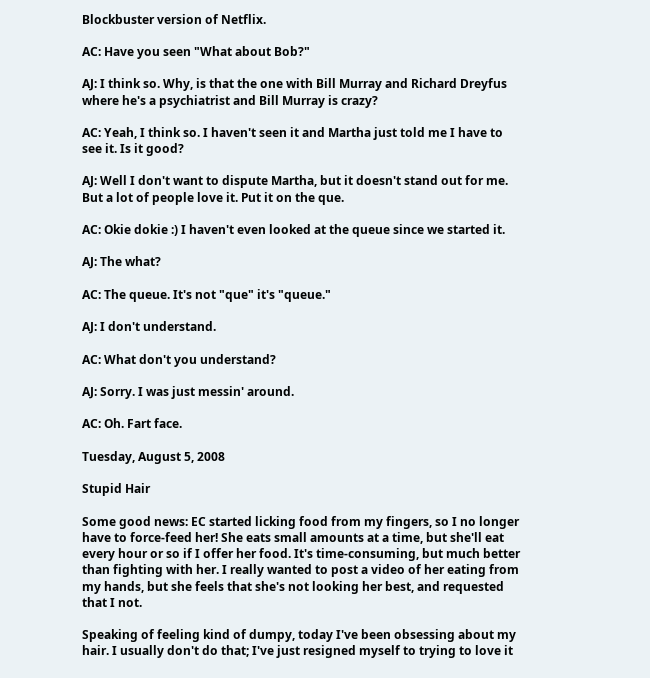Blockbuster version of Netflix.

AC: Have you seen "What about Bob?"

AJ: I think so. Why, is that the one with Bill Murray and Richard Dreyfus where he's a psychiatrist and Bill Murray is crazy?

AC: Yeah, I think so. I haven't seen it and Martha just told me I have to see it. Is it good?

AJ: Well I don't want to dispute Martha, but it doesn't stand out for me. But a lot of people love it. Put it on the que.

AC: Okie dokie :) I haven't even looked at the queue since we started it.

AJ: The what?

AC: The queue. It's not "que" it's "queue."

AJ: I don't understand.

AC: What don't you understand?

AJ: Sorry. I was just messin' around.

AC: Oh. Fart face.

Tuesday, August 5, 2008

Stupid Hair

Some good news: EC started licking food from my fingers, so I no longer have to force-feed her! She eats small amounts at a time, but she'll eat every hour or so if I offer her food. It's time-consuming, but much better than fighting with her. I really wanted to post a video of her eating from my hands, but she feels that she's not looking her best, and requested that I not.

Speaking of feeling kind of dumpy, today I've been obsessing about my hair. I usually don't do that; I've just resigned myself to trying to love it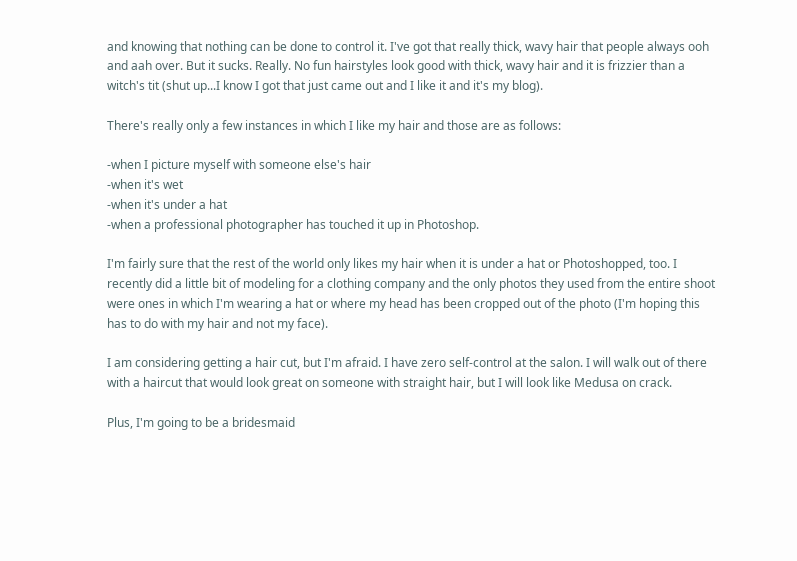and knowing that nothing can be done to control it. I've got that really thick, wavy hair that people always ooh and aah over. But it sucks. Really. No fun hairstyles look good with thick, wavy hair and it is frizzier than a witch's tit (shut up...I know I got that just came out and I like it and it's my blog).

There's really only a few instances in which I like my hair and those are as follows:

-when I picture myself with someone else's hair
-when it's wet
-when it's under a hat
-when a professional photographer has touched it up in Photoshop.

I'm fairly sure that the rest of the world only likes my hair when it is under a hat or Photoshopped, too. I recently did a little bit of modeling for a clothing company and the only photos they used from the entire shoot were ones in which I'm wearing a hat or where my head has been cropped out of the photo (I'm hoping this has to do with my hair and not my face).

I am considering getting a hair cut, but I'm afraid. I have zero self-control at the salon. I will walk out of there with a haircut that would look great on someone with straight hair, but I will look like Medusa on crack.

Plus, I'm going to be a bridesmaid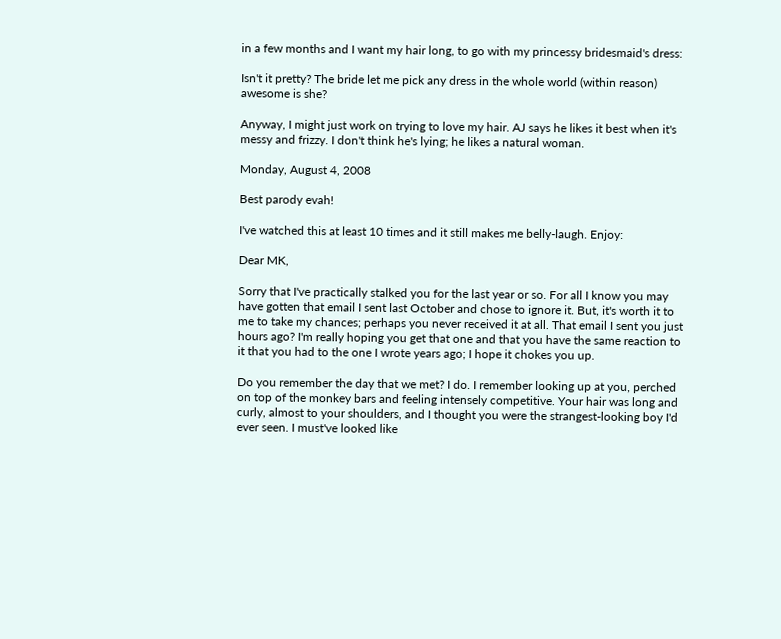in a few months and I want my hair long, to go with my princessy bridesmaid's dress:

Isn't it pretty? The bride let me pick any dress in the whole world (within reason) awesome is she?

Anyway, I might just work on trying to love my hair. AJ says he likes it best when it's messy and frizzy. I don't think he's lying; he likes a natural woman.

Monday, August 4, 2008

Best parody evah!

I've watched this at least 10 times and it still makes me belly-laugh. Enjoy:

Dear MK,

Sorry that I've practically stalked you for the last year or so. For all I know you may have gotten that email I sent last October and chose to ignore it. But, it's worth it to me to take my chances; perhaps you never received it at all. That email I sent you just hours ago? I'm really hoping you get that one and that you have the same reaction to it that you had to the one I wrote years ago; I hope it chokes you up.

Do you remember the day that we met? I do. I remember looking up at you, perched on top of the monkey bars and feeling intensely competitive. Your hair was long and curly, almost to your shoulders, and I thought you were the strangest-looking boy I'd ever seen. I must've looked like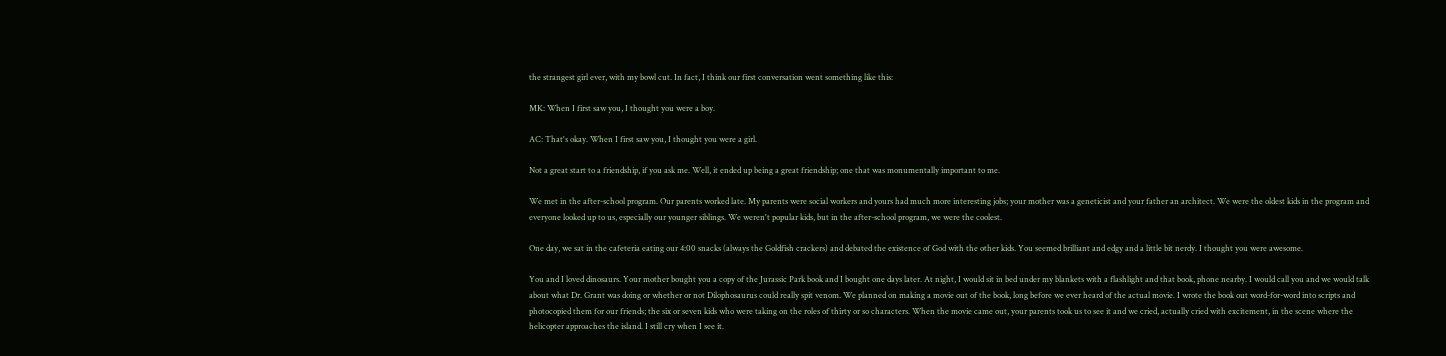the strangest girl ever, with my bowl cut. In fact, I think our first conversation went something like this:

MK: When I first saw you, I thought you were a boy.

AC: That's okay. When I first saw you, I thought you were a girl.

Not a great start to a friendship, if you ask me. Well, it ended up being a great friendship; one that was monumentally important to me.

We met in the after-school program. Our parents worked late. My parents were social workers and yours had much more interesting jobs; your mother was a geneticist and your father an architect. We were the oldest kids in the program and everyone looked up to us, especially our younger siblings. We weren't popular kids, but in the after-school program, we were the coolest.

One day, we sat in the cafeteria eating our 4:00 snacks (always the Goldfish crackers) and debated the existence of God with the other kids. You seemed brilliant and edgy and a little bit nerdy. I thought you were awesome.

You and I loved dinosaurs. Your mother bought you a copy of the Jurassic Park book and I bought one days later. At night, I would sit in bed under my blankets with a flashlight and that book, phone nearby. I would call you and we would talk about what Dr. Grant was doing or whether or not Dilophosaurus could really spit venom. We planned on making a movie out of the book, long before we ever heard of the actual movie. I wrote the book out word-for-word into scripts and photocopied them for our friends; the six or seven kids who were taking on the roles of thirty or so characters. When the movie came out, your parents took us to see it and we cried, actually cried with excitement, in the scene where the helicopter approaches the island. I still cry when I see it.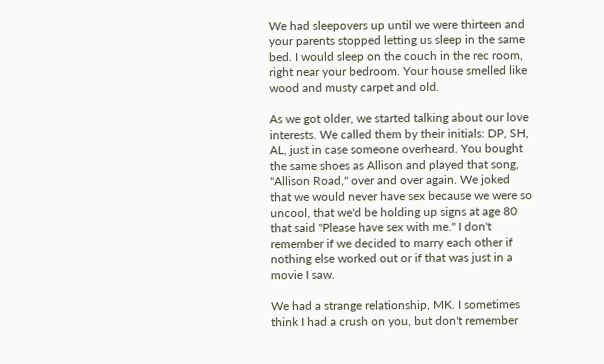We had sleepovers up until we were thirteen and your parents stopped letting us sleep in the same bed. I would sleep on the couch in the rec room, right near your bedroom. Your house smelled like wood and musty carpet and old.

As we got older, we started talking about our love interests. We called them by their initials: DP, SH, AL, just in case someone overheard. You bought the same shoes as Allison and played that song, "Allison Road," over and over again. We joked that we would never have sex because we were so uncool, that we'd be holding up signs at age 80 that said "Please have sex with me." I don't remember if we decided to marry each other if nothing else worked out or if that was just in a movie I saw.

We had a strange relationship, MK. I sometimes think I had a crush on you, but don't remember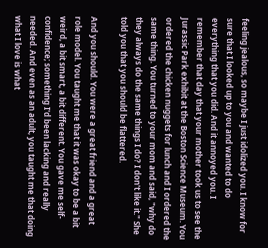feeling jealous, so maybe I just idolized you. I know for sure that I looked up to you and wanted to do everything that you did. And it annoyed you. I remember that day that your mother took us to see the Jurassic Park exhibit at the Boston Science Museum. You ordered the chicken nuggets for lunch and I ordered the same thing. You turned to your mom and said, "why do they always do the same things I do? I don't like it." She told you that you should be flattered.

And you should. You were a great friend and a great role model. You taught me that it was okay to be a bit weird, a bit smart, a bit different. You gave me self-confidence; something I'd been lacking and really needed. And even as an adult, you taught me that doing what I love is what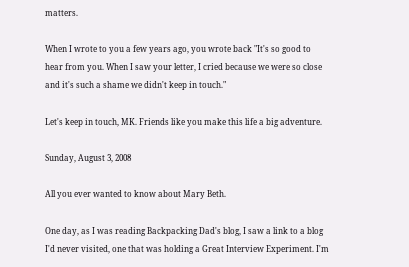matters.

When I wrote to you a few years ago, you wrote back "It's so good to hear from you. When I saw your letter, I cried because we were so close and it's such a shame we didn't keep in touch."

Let's keep in touch, MK. Friends like you make this life a big adventure.

Sunday, August 3, 2008

All you ever wanted to know about Mary Beth.

One day, as I was reading Backpacking Dad's blog, I saw a link to a blog I'd never visited, one that was holding a Great Interview Experiment. I'm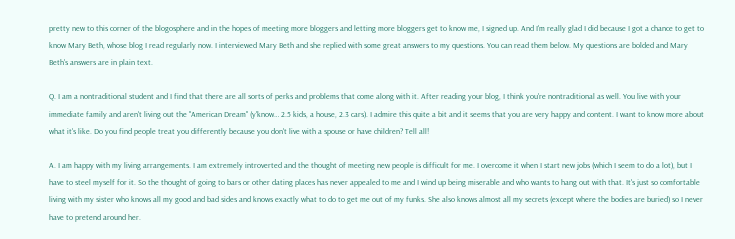pretty new to this corner of the blogosphere and in the hopes of meeting more bloggers and letting more bloggers get to know me, I signed up. And I'm really glad I did because I got a chance to get to know Mary Beth, whose blog I read regularly now. I interviewed Mary Beth and she replied with some great answers to my questions. You can read them below. My questions are bolded and Mary Beth's answers are in plain text.

Q. I am a nontraditional student and I find that there are all sorts of perks and problems that come along with it. After reading your blog, I think you're nontraditional as well. You live with your immediate family and aren't living out the "American Dream" (y'know… 2.5 kids, a house, 2.3 cars). I admire this quite a bit and it seems that you are very happy and content. I want to know more about what it's like. Do you find people treat you differently because you don't live with a spouse or have children? Tell all!

A. I am happy with my living arrangements. I am extremely introverted and the thought of meeting new people is difficult for me. I overcome it when I start new jobs (which I seem to do a lot), but I have to steel myself for it. So the thought of going to bars or other dating places has never appealed to me and I wind up being miserable and who wants to hang out with that. It's just so comfortable living with my sister who knows all my good and bad sides and knows exactly what to do to get me out of my funks. She also knows almost all my secrets (except where the bodies are buried) so I never have to pretend around her.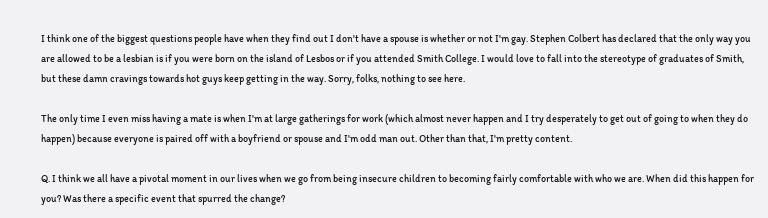I think one of the biggest questions people have when they find out I don't have a spouse is whether or not I'm gay. Stephen Colbert has declared that the only way you are allowed to be a lesbian is if you were born on the island of Lesbos or if you attended Smith College. I would love to fall into the stereotype of graduates of Smith, but these damn cravings towards hot guys keep getting in the way. Sorry, folks, nothing to see here.

The only time I even miss having a mate is when I'm at large gatherings for work (which almost never happen and I try desperately to get out of going to when they do happen) because everyone is paired off with a boyfriend or spouse and I'm odd man out. Other than that, I'm pretty content.

Q. I think we all have a pivotal moment in our lives when we go from being insecure children to becoming fairly comfortable with who we are. When did this happen for you? Was there a specific event that spurred the change?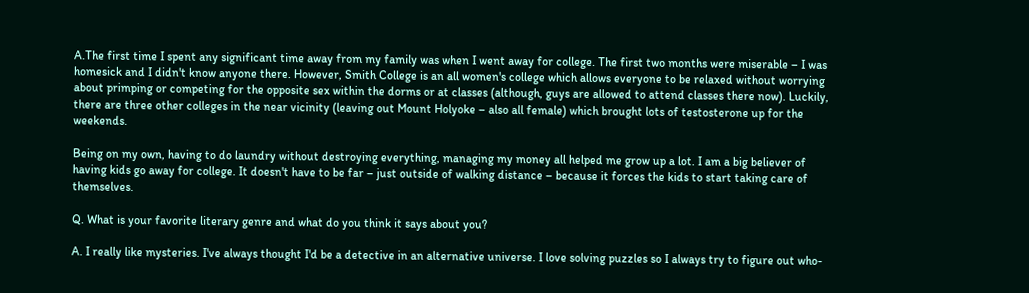A.The first time I spent any significant time away from my family was when I went away for college. The first two months were miserable – I was homesick and I didn't know anyone there. However, Smith College is an all women's college which allows everyone to be relaxed without worrying about primping or competing for the opposite sex within the dorms or at classes (although, guys are allowed to attend classes there now). Luckily, there are three other colleges in the near vicinity (leaving out Mount Holyoke – also all female) which brought lots of testosterone up for the weekends.

Being on my own, having to do laundry without destroying everything, managing my money all helped me grow up a lot. I am a big believer of having kids go away for college. It doesn't have to be far – just outside of walking distance – because it forces the kids to start taking care of themselves.

Q. What is your favorite literary genre and what do you think it says about you?

A. I really like mysteries. I've always thought I'd be a detective in an alternative universe. I love solving puzzles so I always try to figure out who-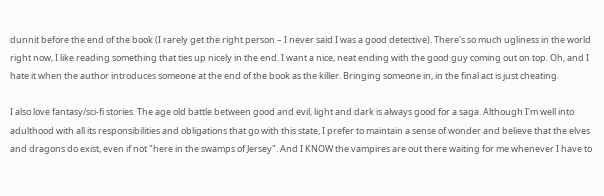dunnit before the end of the book (I rarely get the right person – I never said I was a good detective). There's so much ugliness in the world right now, I like reading something that ties up nicely in the end. I want a nice, neat ending with the good guy coming out on top. Oh, and I hate it when the author introduces someone at the end of the book as the killer. Bringing someone in, in the final act is just cheating.

I also love fantasy/sci-fi stories. The age old battle between good and evil, light and dark is always good for a saga. Although I'm well into adulthood with all its responsibilities and obligations that go with this state, I prefer to maintain a sense of wonder and believe that the elves and dragons do exist, even if not "here in the swamps of Jersey". And I KNOW the vampires are out there waiting for me whenever I have to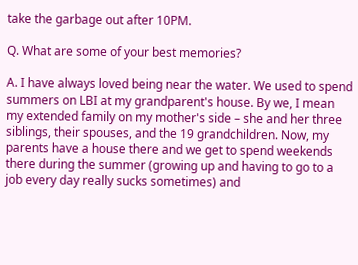take the garbage out after 10PM.

Q. What are some of your best memories?

A. I have always loved being near the water. We used to spend summers on LBI at my grandparent's house. By we, I mean my extended family on my mother's side – she and her three siblings, their spouses, and the 19 grandchildren. Now, my parents have a house there and we get to spend weekends there during the summer (growing up and having to go to a job every day really sucks sometimes) and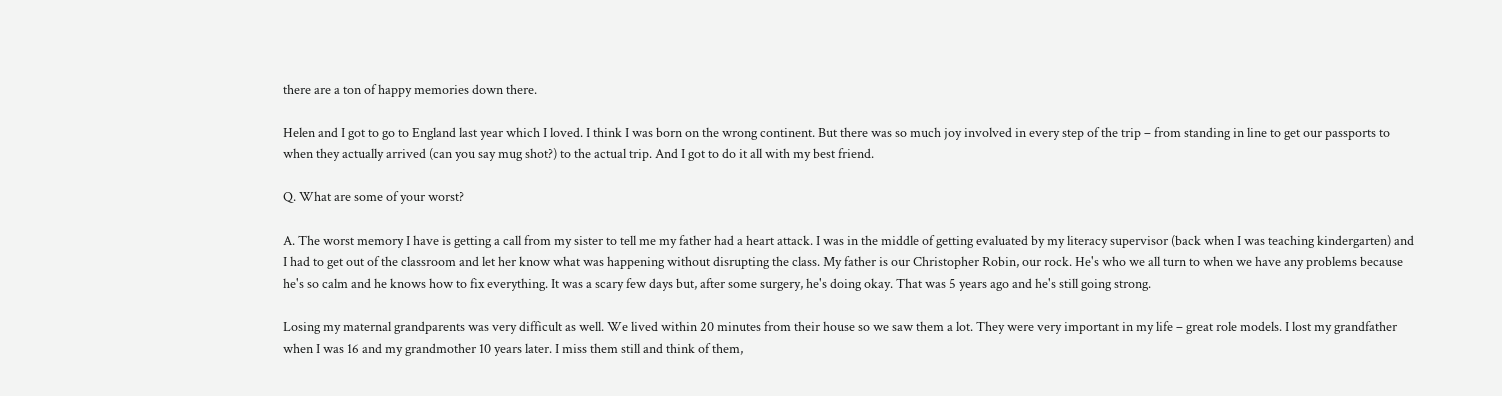there are a ton of happy memories down there.

Helen and I got to go to England last year which I loved. I think I was born on the wrong continent. But there was so much joy involved in every step of the trip – from standing in line to get our passports to when they actually arrived (can you say mug shot?) to the actual trip. And I got to do it all with my best friend.

Q. What are some of your worst?

A. The worst memory I have is getting a call from my sister to tell me my father had a heart attack. I was in the middle of getting evaluated by my literacy supervisor (back when I was teaching kindergarten) and I had to get out of the classroom and let her know what was happening without disrupting the class. My father is our Christopher Robin, our rock. He's who we all turn to when we have any problems because he's so calm and he knows how to fix everything. It was a scary few days but, after some surgery, he's doing okay. That was 5 years ago and he's still going strong.

Losing my maternal grandparents was very difficult as well. We lived within 20 minutes from their house so we saw them a lot. They were very important in my life – great role models. I lost my grandfather when I was 16 and my grandmother 10 years later. I miss them still and think of them,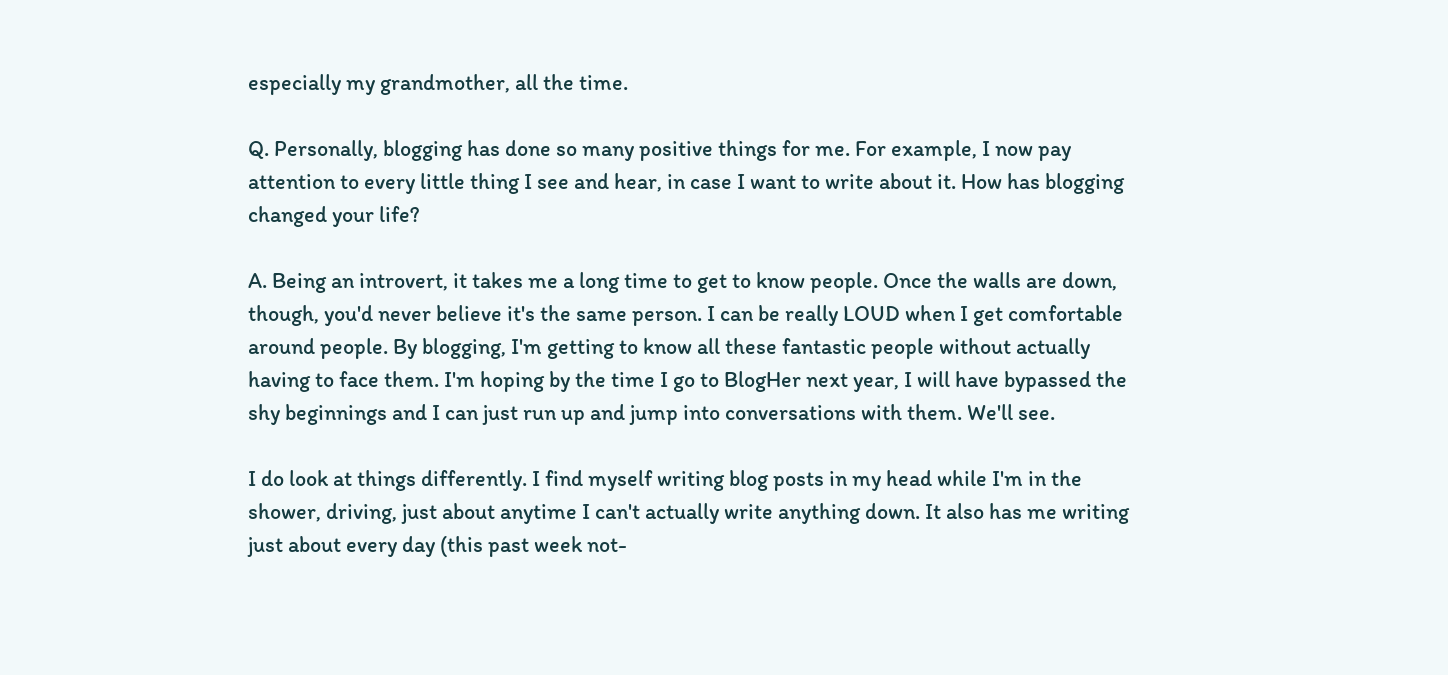especially my grandmother, all the time.

Q. Personally, blogging has done so many positive things for me. For example, I now pay attention to every little thing I see and hear, in case I want to write about it. How has blogging changed your life?

A. Being an introvert, it takes me a long time to get to know people. Once the walls are down, though, you'd never believe it's the same person. I can be really LOUD when I get comfortable around people. By blogging, I'm getting to know all these fantastic people without actually having to face them. I'm hoping by the time I go to BlogHer next year, I will have bypassed the shy beginnings and I can just run up and jump into conversations with them. We'll see.

I do look at things differently. I find myself writing blog posts in my head while I'm in the shower, driving, just about anytime I can't actually write anything down. It also has me writing just about every day (this past week not-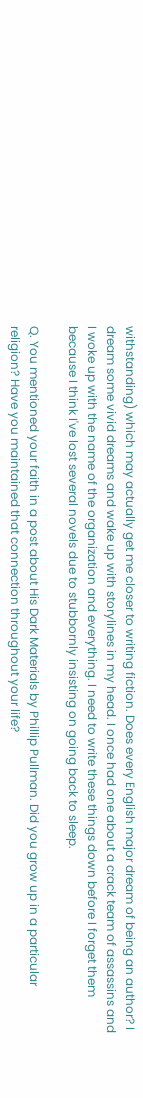withstanding) which may actually get me closer to writing fiction. Does every English major dream of being an author? I dream some vivid dreams and wake up with storylines in my head. I once had one about a crack team of assassins and I woke up with the name of the organization and everything. I need to write these things down before I forget them because I think I've lost several novels due to stubbornly insisting on going back to sleep.

Q. You mentioned your faith in a post about His Dark Materials by Phillip Pullman. Did you grow up in a particular religion? Have you maintained that connection throughout your life?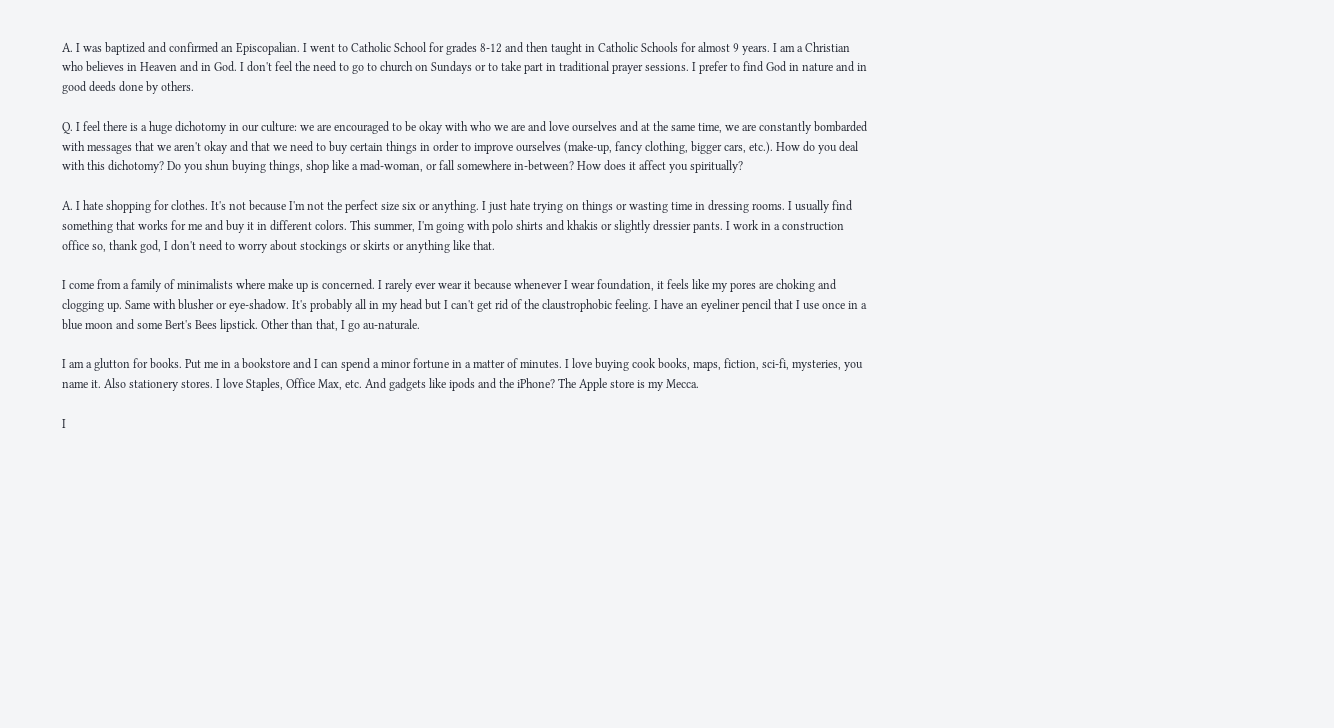A. I was baptized and confirmed an Episcopalian. I went to Catholic School for grades 8-12 and then taught in Catholic Schools for almost 9 years. I am a Christian who believes in Heaven and in God. I don't feel the need to go to church on Sundays or to take part in traditional prayer sessions. I prefer to find God in nature and in good deeds done by others.

Q. I feel there is a huge dichotomy in our culture: we are encouraged to be okay with who we are and love ourselves and at the same time, we are constantly bombarded with messages that we aren't okay and that we need to buy certain things in order to improve ourselves (make-up, fancy clothing, bigger cars, etc.). How do you deal with this dichotomy? Do you shun buying things, shop like a mad-woman, or fall somewhere in-between? How does it affect you spiritually?

A. I hate shopping for clothes. It's not because I'm not the perfect size six or anything. I just hate trying on things or wasting time in dressing rooms. I usually find something that works for me and buy it in different colors. This summer, I'm going with polo shirts and khakis or slightly dressier pants. I work in a construction office so, thank god, I don't need to worry about stockings or skirts or anything like that.

I come from a family of minimalists where make up is concerned. I rarely ever wear it because whenever I wear foundation, it feels like my pores are choking and clogging up. Same with blusher or eye-shadow. It's probably all in my head but I can't get rid of the claustrophobic feeling. I have an eyeliner pencil that I use once in a blue moon and some Bert's Bees lipstick. Other than that, I go au-naturale.

I am a glutton for books. Put me in a bookstore and I can spend a minor fortune in a matter of minutes. I love buying cook books, maps, fiction, sci-fi, mysteries, you name it. Also stationery stores. I love Staples, Office Max, etc. And gadgets like ipods and the iPhone? The Apple store is my Mecca.

I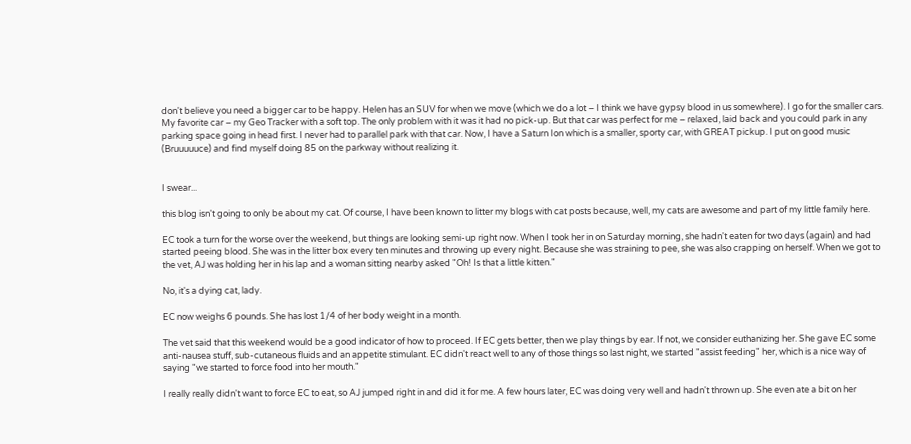don't believe you need a bigger car to be happy. Helen has an SUV for when we move (which we do a lot – I think we have gypsy blood in us somewhere). I go for the smaller cars. My favorite car – my Geo Tracker with a soft top. The only problem with it was it had no pick-up. But that car was perfect for me – relaxed, laid back and you could park in any parking space going in head first. I never had to parallel park with that car. Now, I have a Saturn Ion which is a smaller, sporty car, with GREAT pickup. I put on good music (Bruuuuuce) and find myself doing 85 on the parkway without realizing it.


I swear...

this blog isn't going to only be about my cat. Of course, I have been known to litter my blogs with cat posts because, well, my cats are awesome and part of my little family here.

EC took a turn for the worse over the weekend, but things are looking semi-up right now. When I took her in on Saturday morning, she hadn't eaten for two days (again) and had started peeing blood. She was in the litter box every ten minutes and throwing up every night. Because she was straining to pee, she was also crapping on herself. When we got to the vet, AJ was holding her in his lap and a woman sitting nearby asked "Oh! Is that a little kitten."

No, it's a dying cat, lady.

EC now weighs 6 pounds. She has lost 1/4 of her body weight in a month.

The vet said that this weekend would be a good indicator of how to proceed. If EC gets better, then we play things by ear. If not, we consider euthanizing her. She gave EC some anti-nausea stuff, sub-cutaneous fluids and an appetite stimulant. EC didn't react well to any of those things so last night, we started "assist feeding" her, which is a nice way of saying "we started to force food into her mouth."

I really really didn't want to force EC to eat, so AJ jumped right in and did it for me. A few hours later, EC was doing very well and hadn't thrown up. She even ate a bit on her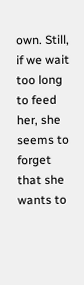own. Still, if we wait too long to feed her, she seems to forget that she wants to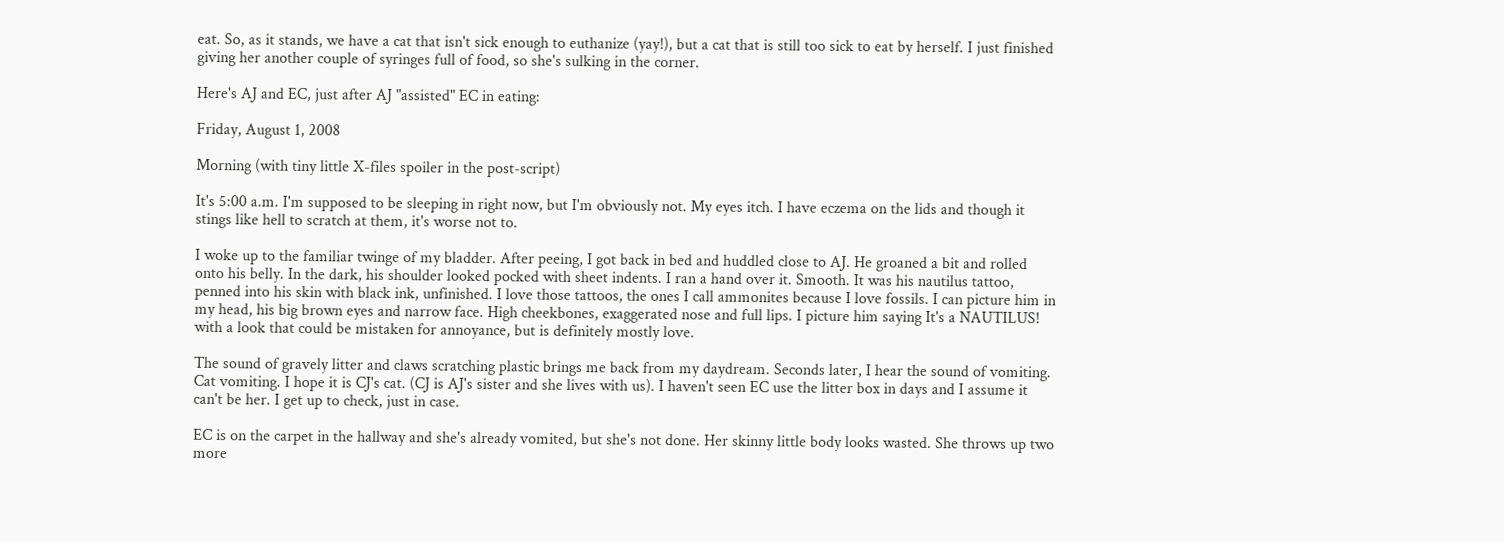eat. So, as it stands, we have a cat that isn't sick enough to euthanize (yay!), but a cat that is still too sick to eat by herself. I just finished giving her another couple of syringes full of food, so she's sulking in the corner.

Here's AJ and EC, just after AJ "assisted" EC in eating:

Friday, August 1, 2008

Morning (with tiny little X-files spoiler in the post-script)

It's 5:00 a.m. I'm supposed to be sleeping in right now, but I'm obviously not. My eyes itch. I have eczema on the lids and though it stings like hell to scratch at them, it's worse not to.

I woke up to the familiar twinge of my bladder. After peeing, I got back in bed and huddled close to AJ. He groaned a bit and rolled onto his belly. In the dark, his shoulder looked pocked with sheet indents. I ran a hand over it. Smooth. It was his nautilus tattoo, penned into his skin with black ink, unfinished. I love those tattoos, the ones I call ammonites because I love fossils. I can picture him in my head, his big brown eyes and narrow face. High cheekbones, exaggerated nose and full lips. I picture him saying It's a NAUTILUS! with a look that could be mistaken for annoyance, but is definitely mostly love.

The sound of gravely litter and claws scratching plastic brings me back from my daydream. Seconds later, I hear the sound of vomiting. Cat vomiting. I hope it is CJ's cat. (CJ is AJ's sister and she lives with us). I haven't seen EC use the litter box in days and I assume it can't be her. I get up to check, just in case.

EC is on the carpet in the hallway and she's already vomited, but she's not done. Her skinny little body looks wasted. She throws up two more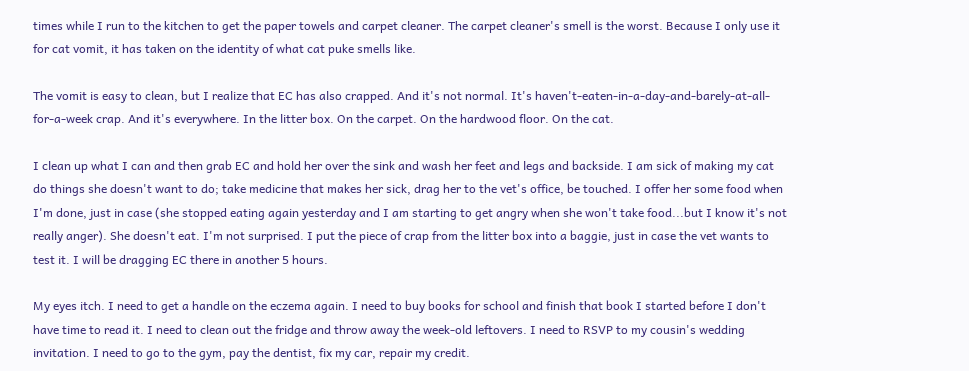times while I run to the kitchen to get the paper towels and carpet cleaner. The carpet cleaner's smell is the worst. Because I only use it for cat vomit, it has taken on the identity of what cat puke smells like.

The vomit is easy to clean, but I realize that EC has also crapped. And it's not normal. It's haven't-eaten-in-a-day-and-barely-at-all-for-a-week crap. And it's everywhere. In the litter box. On the carpet. On the hardwood floor. On the cat.

I clean up what I can and then grab EC and hold her over the sink and wash her feet and legs and backside. I am sick of making my cat do things she doesn't want to do; take medicine that makes her sick, drag her to the vet's office, be touched. I offer her some food when I'm done, just in case (she stopped eating again yesterday and I am starting to get angry when she won't take food...but I know it's not really anger). She doesn't eat. I'm not surprised. I put the piece of crap from the litter box into a baggie, just in case the vet wants to test it. I will be dragging EC there in another 5 hours.

My eyes itch. I need to get a handle on the eczema again. I need to buy books for school and finish that book I started before I don't have time to read it. I need to clean out the fridge and throw away the week-old leftovers. I need to RSVP to my cousin's wedding invitation. I need to go to the gym, pay the dentist, fix my car, repair my credit.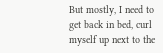But mostly, I need to get back in bed, curl myself up next to the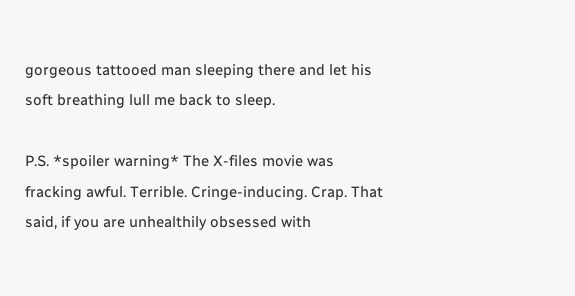gorgeous tattooed man sleeping there and let his soft breathing lull me back to sleep.

P.S. *spoiler warning* The X-files movie was fracking awful. Terrible. Cringe-inducing. Crap. That said, if you are unhealthily obsessed with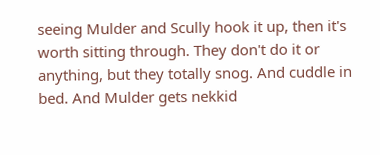seeing Mulder and Scully hook it up, then it's worth sitting through. They don't do it or anything, but they totally snog. And cuddle in bed. And Mulder gets nekkid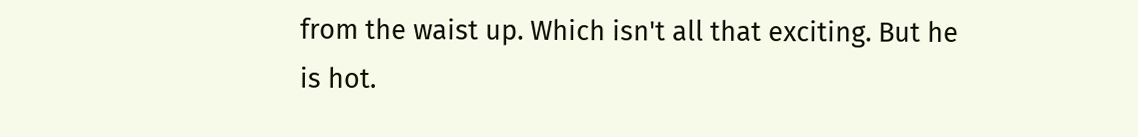from the waist up. Which isn't all that exciting. But he is hot.